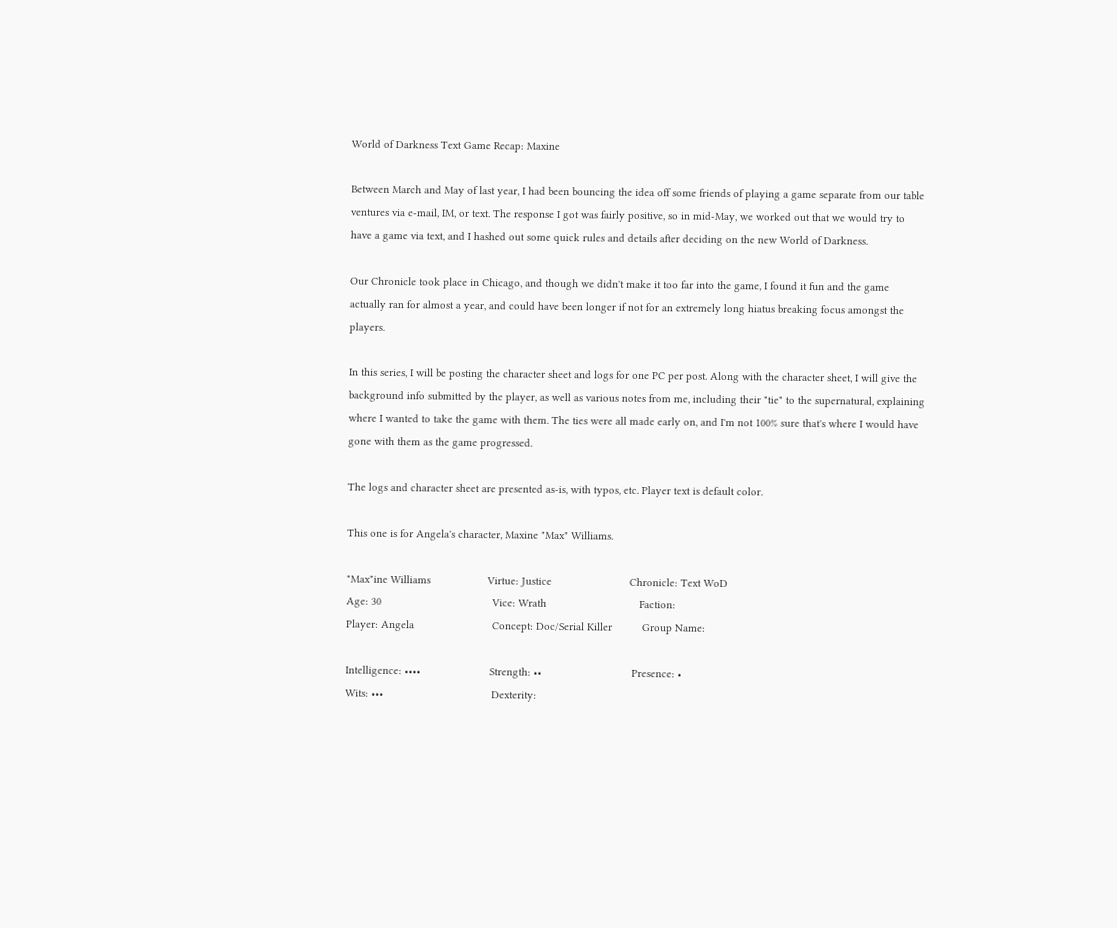World of Darkness Text Game Recap: Maxine

Between March and May of last year, I had been bouncing the idea off some friends of playing a game separate from our table ventures via e-mail, IM, or text. The response I got was fairly positive, so in mid-May, we worked out that we would try to have a game via text, and I hashed out some quick rules and details after deciding on the new World of Darkness.

Our Chronicle took place in Chicago, and though we didn't make it too far into the game, I found it fun and the game actually ran for almost a year, and could have been longer if not for an extremely long hiatus breaking focus amongst the players.

In this series, I will be posting the character sheet and logs for one PC per post. Along with the character sheet, I will give the background info submitted by the player, as well as various notes from me, including their "tie" to the supernatural, explaining where I wanted to take the game with them. The ties were all made early on, and I'm not 100% sure that's where I would have gone with them as the game progressed.

The logs and character sheet are presented as-is, with typos, etc. Player text is default color.

This one is for Angela's character, Maxine "Max" Williams.

"Max"ine Williams                   Virtue: Justice                          Chronicle: Text WoD
Age: 30                                     Vice: Wrath                               Faction:
Player: Angela                          Concept: Doc/Serial Killer          Group Name:

Intelligence: ••••                       Strength: ••                              Presence: •
Wits: •••                                    Dexterity: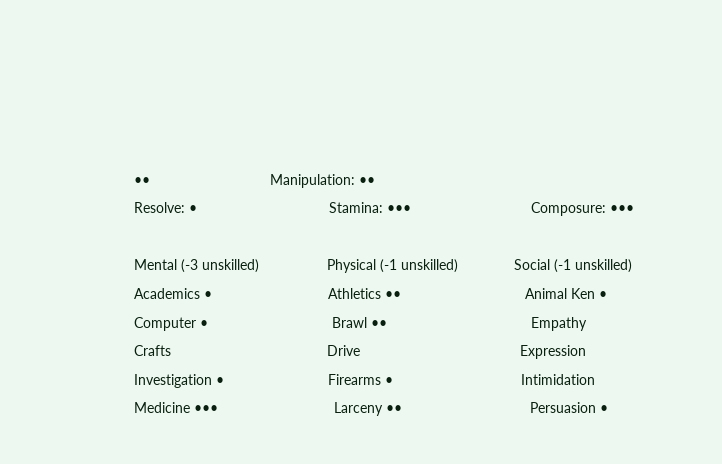••                              Manipulation: ••
Resolve: •                                 Stamina: •••                              Composure: •••

Mental (-3 unskilled)                 Physical (-1 unskilled)              Social (-1 unskilled)
Academics •                             Athletics ••                               Animal Ken •
Computer •                               Brawl ••                                    Empathy
Crafts                                       Drive                                        Expression
Investigation •                          Firearms •                                Intimidation
Medicine •••                             Larceny ••                                Persuasion •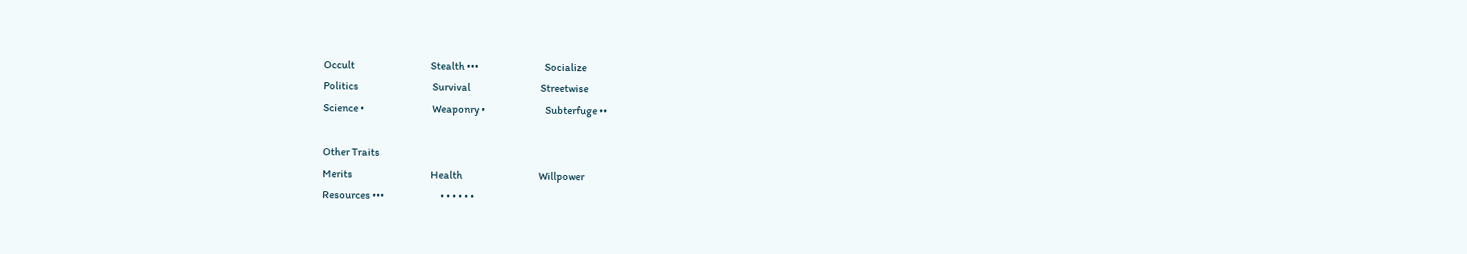Occult                                      Stealth •••                                 Socialize
Politics                                     Survival                                   Streetwise
Science •                                  Weaponry •                              Subterfuge ••

Other Traits
Merits                                       Health                                      Willpower
Resources •••                            • • • • • •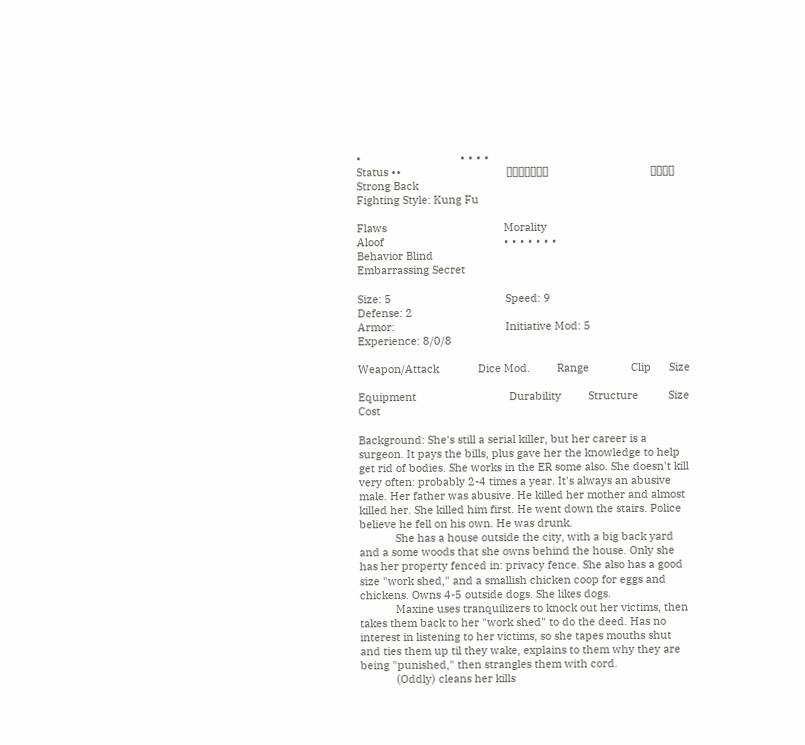•                                 • • • •
Status ••                                   [][][][][][][]                                  [][][][]
Strong Back
Fighting Style: Kung Fu

Flaws                                       Morality
Aloof                                        • • • • • • •
Behavior Blind
Embarrassing Secret

Size: 5                                      Speed: 9                                   Defense: 2
Armor:                                     Initiative Mod: 5                       Experience: 8/0/8

Weapon/Attack             Dice Mod.         Range              Clip      Size

Equipment                               Durability         Structure          Size     Cost

Background: She's still a serial killer, but her career is a surgeon. It pays the bills, plus gave her the knowledge to help get rid of bodies. She works in the ER some also. She doesn't kill very often: probably 2-4 times a year. It's always an abusive male. Her father was abusive. He killed her mother and almost killed her. She killed him first. He went down the stairs. Police believe he fell on his own. He was drunk.
            She has a house outside the city, with a big back yard and a some woods that she owns behind the house. Only she has her property fenced in: privacy fence. She also has a good size "work shed," and a smallish chicken coop for eggs and chickens. Owns 4-5 outside dogs. She likes dogs.
            Maxine uses tranquilizers to knock out her victims, then takes them back to her "work shed" to do the deed. Has no interest in listening to her victims, so she tapes mouths shut and ties them up til they wake, explains to them why they are being "punished," then strangles them with cord.
            (Oddly) cleans her kills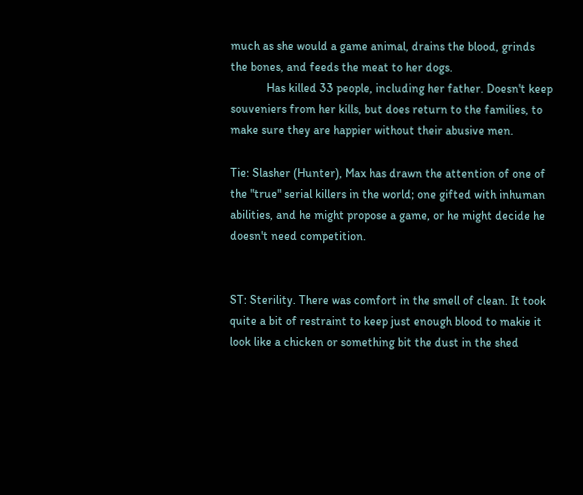much as she would a game animal, drains the blood, grinds the bones, and feeds the meat to her dogs.
            Has killed 33 people, including her father. Doesn't keep souveniers from her kills, but does return to the families, to make sure they are happier without their abusive men.

Tie: Slasher (Hunter), Max has drawn the attention of one of the "true" serial killers in the world; one gifted with inhuman abilities, and he might propose a game, or he might decide he doesn't need competition.


ST: Sterility. There was comfort in the smell of clean. It took quite a bit of restraint to keep just enough blood to makie it look like a chicken or something bit the dust in the shed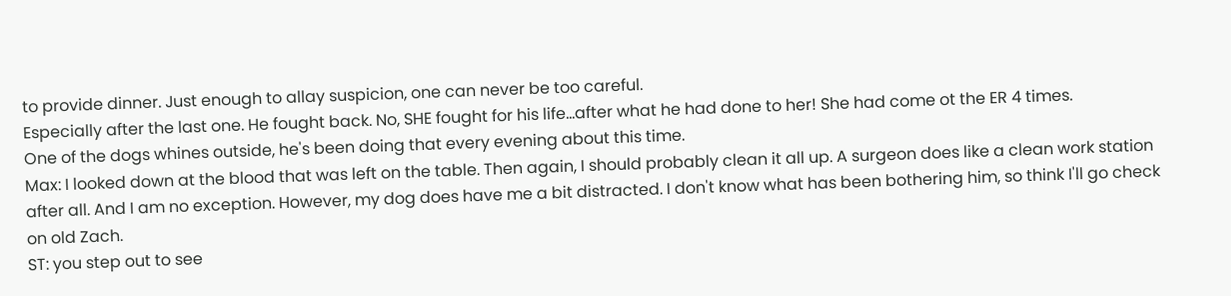to provide dinner. Just enough to allay suspicion, one can never be too careful.
Especially after the last one. He fought back. No, SHE fought for his life...after what he had done to her! She had come ot the ER 4 times.
One of the dogs whines outside, he's been doing that every evening about this time.
Max: I looked down at the blood that was left on the table. Then again, I should probably clean it all up. A surgeon does like a clean work station after all. And I am no exception. However, my dog does have me a bit distracted. I don't know what has been bothering him, so think I'll go check on old Zach.
ST: you step out to see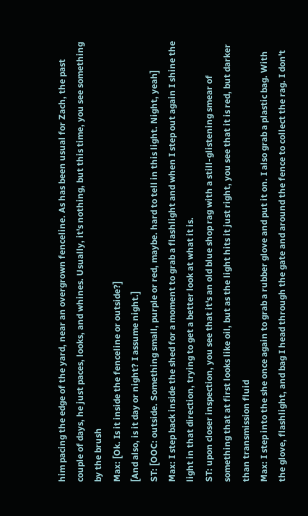him pacing the edge of the yard, near an overgrown fenceline. As has been usual for Zach, the past couple of days, he just paces, looks, and whines. Usually, it's nothing, but this time, you see something by the brush
Max: [Ok. Is it inside the fenceline or outside?]
[And also, is it day or night? I assume night.]
ST: [OOC: outside. Something small, purple or red, maybe. hard to tell in this light. Night, yeah]
Max: I step back inside the shed for a moment to grab a flashlight and when I step out again I shine the light in that direction, trying to get a better look at what it is.
ST: upon closer inspection, you see that it's an old blue shop rag with a still-glistening smear of something that at first looks like oil, but as the light hits it just right, you see that it is red, but darker than transmission fluid
Max: I step into the she once again to grab a rubber glove and put it on. I also grab a plastic bag. With the glove, flashlight, and bag I head through the gate and around the fence to collect the rag. I don't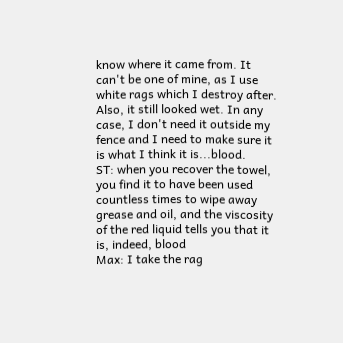know where it came from. It can't be one of mine, as I use white rags which I destroy after. Also, it still looked wet. In any case, I don't need it outside my fence and I need to make sure it is what I think it is...blood.
ST: when you recover the towel, you find it to have been used countless times to wipe away grease and oil, and the viscosity of the red liquid tells you that it is, indeed, blood
Max: I take the rag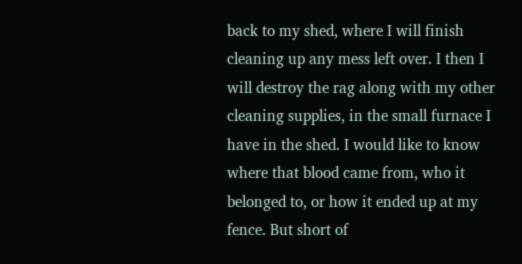back to my shed, where I will finish cleaning up any mess left over. I then I will destroy the rag along with my other cleaning supplies, in the small furnace I have in the shed. I would like to know where that blood came from, who it belonged to, or how it ended up at my fence. But short of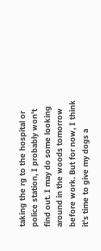taking the rg to the hospital or police station, I probably won't find out. I may do some looking around in the woods tomorrow before work. But for now, I think it's time to give my dogs a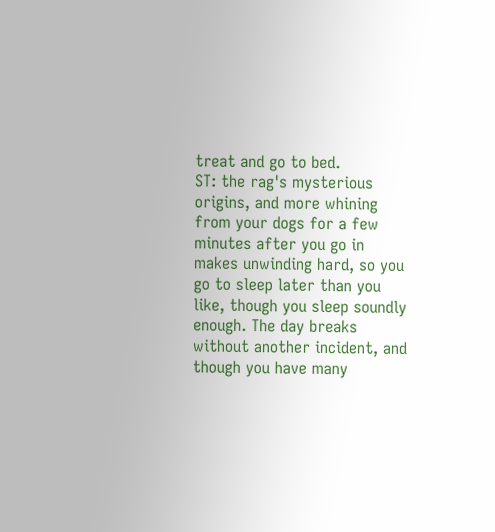treat and go to bed.
ST: the rag's mysterious origins, and more whining from your dogs for a few minutes after you go in makes unwinding hard, so you go to sleep later than you like, though you sleep soundly enough. The day breaks without another incident, and though you have many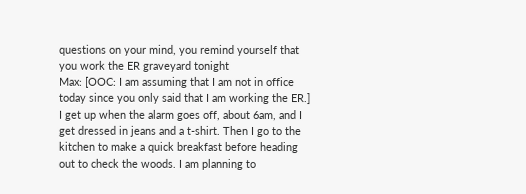questions on your mind, you remind yourself that you work the ER graveyard tonight
Max: [OOC: I am assuming that I am not in office today since you only said that I am working the ER.] I get up when the alarm goes off, about 6am, and I get dressed in jeans and a t-shirt. Then I go to the kitchen to make a quick breakfast before heading out to check the woods. I am planning to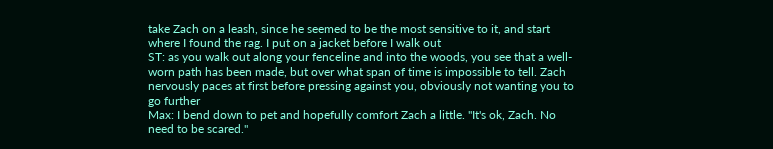take Zach on a leash, since he seemed to be the most sensitive to it, and start where I found the rag. I put on a jacket before I walk out
ST: as you walk out along your fenceline and into the woods, you see that a well-worn path has been made, but over what span of time is impossible to tell. Zach nervously paces at first before pressing against you, obviously not wanting you to go further
Max: I bend down to pet and hopefully comfort Zach a little. "It's ok, Zach. No need to be scared."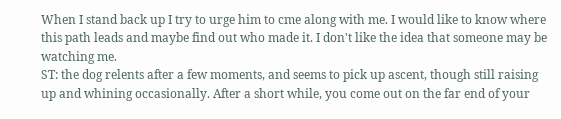When I stand back up I try to urge him to cme along with me. I would like to know where this path leads and maybe find out who made it. I don't like the idea that someone may be watching me.
ST: the dog relents after a few moments, and seems to pick up ascent, though still raising up and whining occasionally. After a short while, you come out on the far end of your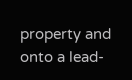property and onto a lead-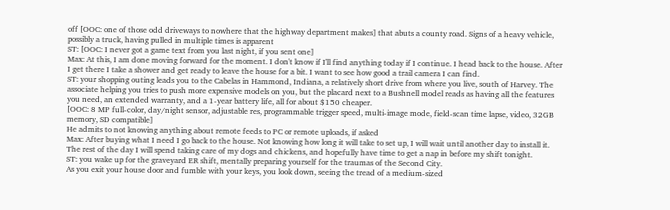off [OOC: one of those odd driveways to nowhere that the highway department makes] that abuts a county road. Signs of a heavy vehicle, possibly a truck, having pulled in multiple times is apparent
ST: [OOC: I never got a game text from you last night, if you sent one]
Max: At this, I am done moving forward for the moment. I don't know if I'll find anything today if I continue. I head back to the house. After I get there I take a shower and get ready to leave the house for a bit. I want to see how good a trail camera I can find.
ST: your shopping outing leads you to the Cabelas in Hammond, Indiana, a relatively short drive from where you live, south of Harvey. The associate helping you tries to push more expensive models on you, but the placard next to a Bushnell model reads as having all the features you need, an extended warranty, and a 1-year battery life, all for about $150 cheaper.
[OOC: 8 MP full-color, day/night sensor, adjustable res, programmable trigger speed, multi-image mode, field-scan time lapse, video, 32GB memory, SD compatible]
He admits to not knowing anything about remote feeds to PC or remote uploads, if asked
Max: After buying what I need I go back to the house. Not knowing how long it will take to set up, I will wait until another day to install it. The rest of the day I will spend taking care of my dogs and chickens, and hopefully have time to get a nap in before my shift tonight.
ST: you wake up for the graveyard ER shift, mentally preparing yourself for the traumas of the Second City.
As you exit your house door and fumble with your keys, you look down, seeing the tread of a medium-sized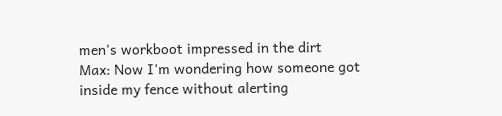men's workboot impressed in the dirt
Max: Now I'm wondering how someone got inside my fence without alerting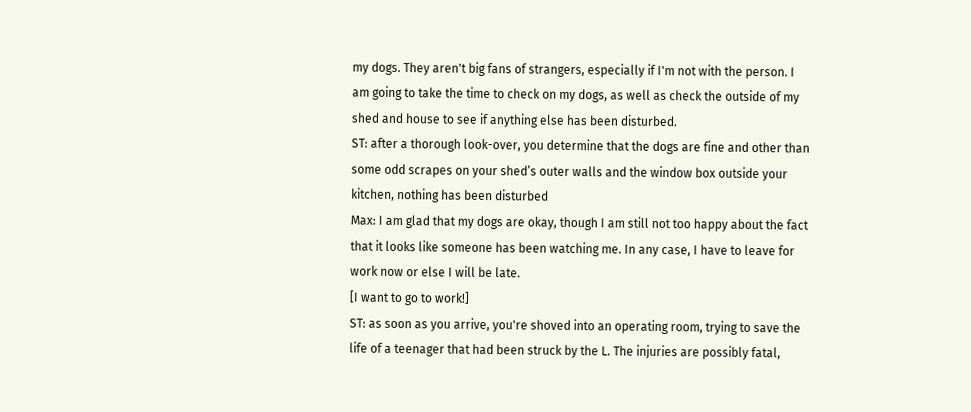my dogs. They aren't big fans of strangers, especially if I'm not with the person. I am going to take the time to check on my dogs, as well as check the outside of my shed and house to see if anything else has been disturbed.
ST: after a thorough look-over, you determine that the dogs are fine and other than some odd scrapes on your shed’s outer walls and the window box outside your kitchen, nothing has been disturbed
Max: I am glad that my dogs are okay, though I am still not too happy about the fact that it looks like someone has been watching me. In any case, I have to leave for work now or else I will be late.
[I want to go to work!]
ST: as soon as you arrive, you're shoved into an operating room, trying to save the life of a teenager that had been struck by the L. The injuries are possibly fatal,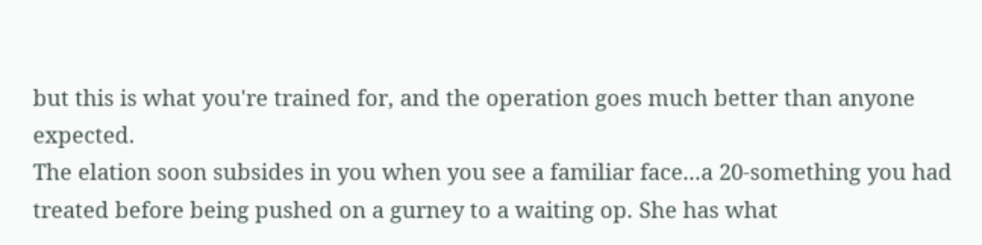but this is what you're trained for, and the operation goes much better than anyone expected.
The elation soon subsides in you when you see a familiar face...a 20-something you had treated before being pushed on a gurney to a waiting op. She has what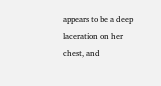appears to be a deep laceration on her chest, and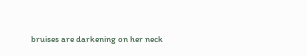bruises are darkening on her neck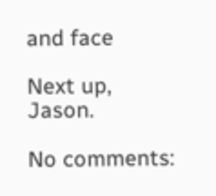and face

Next up, Jason.

No comments: